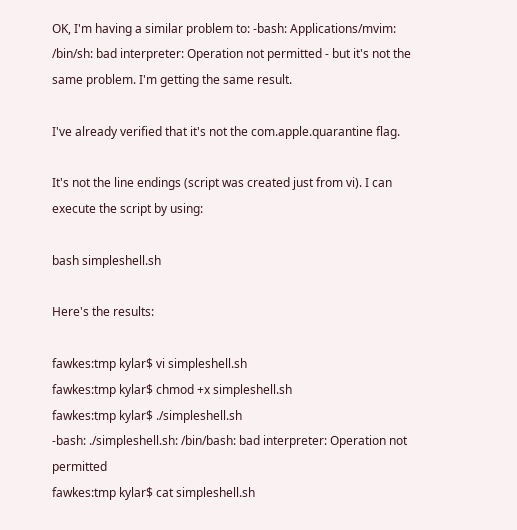OK, I'm having a similar problem to: -bash: Applications/mvim: /bin/sh: bad interpreter: Operation not permitted - but it's not the same problem. I'm getting the same result.

I've already verified that it's not the com.apple.quarantine flag.

It's not the line endings (script was created just from vi). I can execute the script by using:

bash simpleshell.sh

Here's the results:

fawkes:tmp kylar$ vi simpleshell.sh
fawkes:tmp kylar$ chmod +x simpleshell.sh
fawkes:tmp kylar$ ./simpleshell.sh
-bash: ./simpleshell.sh: /bin/bash: bad interpreter: Operation not permitted
fawkes:tmp kylar$ cat simpleshell.sh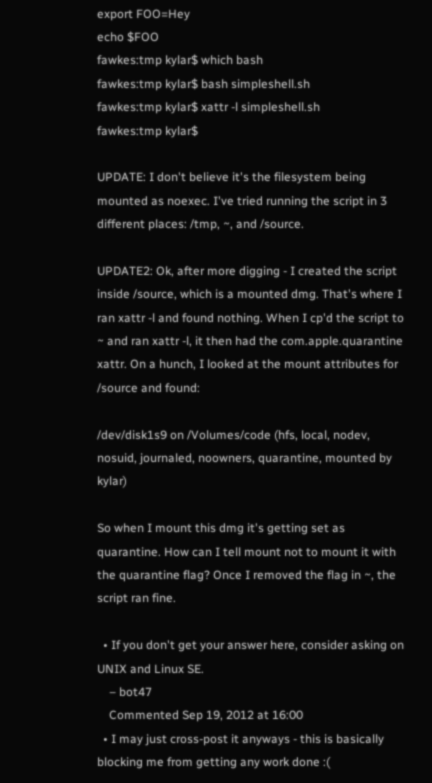export FOO=Hey
echo $FOO
fawkes:tmp kylar$ which bash
fawkes:tmp kylar$ bash simpleshell.sh
fawkes:tmp kylar$ xattr -l simpleshell.sh
fawkes:tmp kylar$

UPDATE: I don't believe it's the filesystem being mounted as noexec. I've tried running the script in 3 different places: /tmp, ~, and /source.

UPDATE2: Ok, after more digging - I created the script inside /source, which is a mounted dmg. That's where I ran xattr -l and found nothing. When I cp'd the script to ~ and ran xattr -l, it then had the com.apple.quarantine xattr. On a hunch, I looked at the mount attributes for /source and found:

/dev/disk1s9 on /Volumes/code (hfs, local, nodev, nosuid, journaled, noowners, quarantine, mounted by kylar)

So when I mount this dmg it's getting set as quarantine. How can I tell mount not to mount it with the quarantine flag? Once I removed the flag in ~, the script ran fine.

  • If you don't get your answer here, consider asking on UNIX and Linux SE.
    – bot47
    Commented Sep 19, 2012 at 16:00
  • I may just cross-post it anyways - this is basically blocking me from getting any work done :(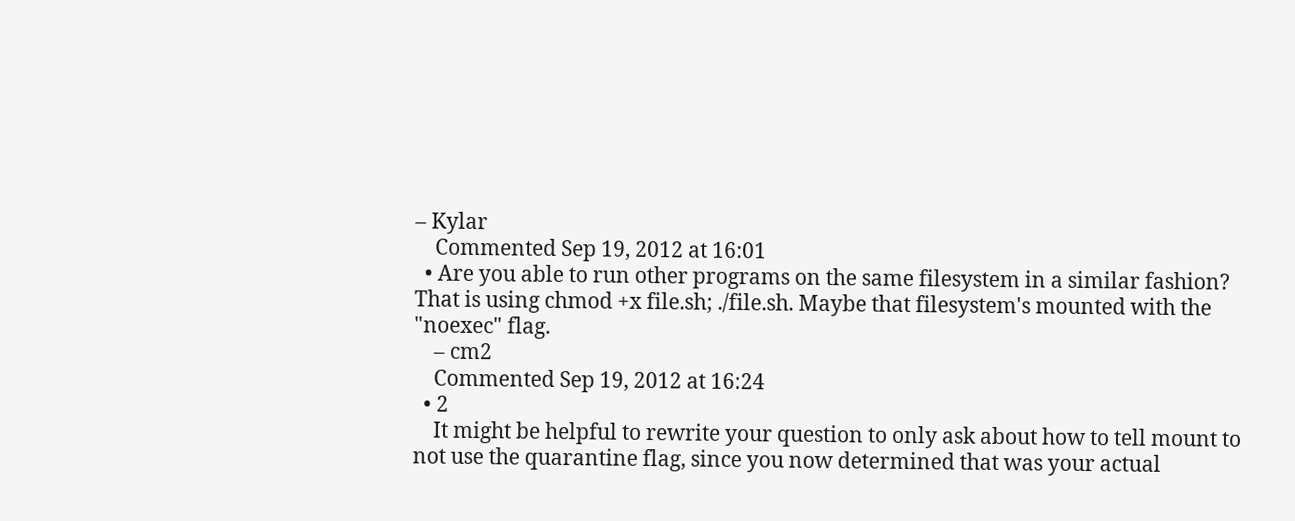– Kylar
    Commented Sep 19, 2012 at 16:01
  • Are you able to run other programs on the same filesystem in a similar fashion? That is using chmod +x file.sh; ./file.sh. Maybe that filesystem's mounted with the "noexec" flag.
    – cm2
    Commented Sep 19, 2012 at 16:24
  • 2
    It might be helpful to rewrite your question to only ask about how to tell mount to not use the quarantine flag, since you now determined that was your actual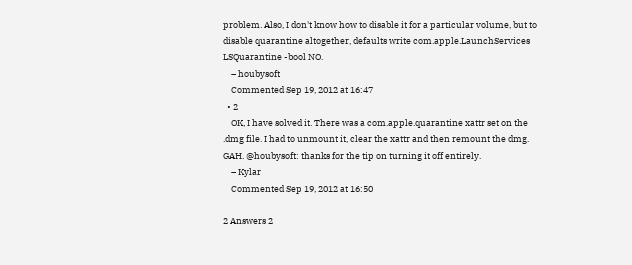problem. Also, I don't know how to disable it for a particular volume, but to disable quarantine altogether, defaults write com.apple.LaunchServices LSQuarantine -bool NO.
    – houbysoft
    Commented Sep 19, 2012 at 16:47
  • 2
    OK, I have solved it. There was a com.apple.quarantine xattr set on the .dmg file. I had to unmount it, clear the xattr and then remount the dmg. GAH. @houbysoft: thanks for the tip on turning it off entirely.
    – Kylar
    Commented Sep 19, 2012 at 16:50

2 Answers 2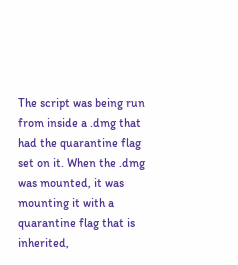The script was being run from inside a .dmg that had the quarantine flag set on it. When the .dmg was mounted, it was mounting it with a quarantine flag that is inherited,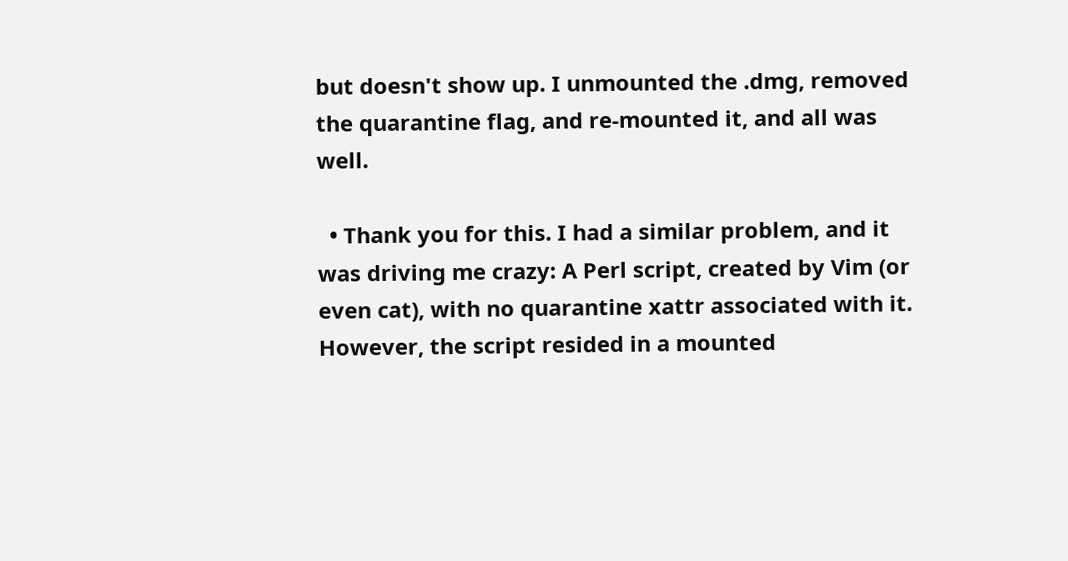but doesn't show up. I unmounted the .dmg, removed the quarantine flag, and re-mounted it, and all was well.

  • Thank you for this. I had a similar problem, and it was driving me crazy: A Perl script, created by Vim (or even cat), with no quarantine xattr associated with it. However, the script resided in a mounted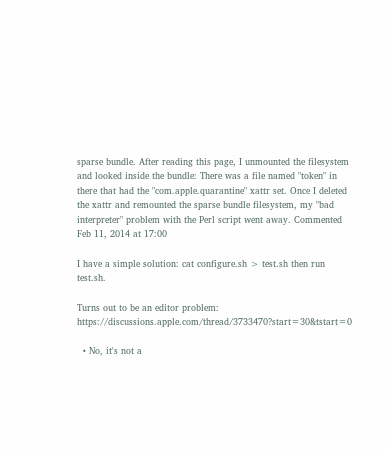sparse bundle. After reading this page, I unmounted the filesystem and looked inside the bundle: There was a file named "token" in there that had the "com.apple.quarantine" xattr set. Once I deleted the xattr and remounted the sparse bundle filesystem, my "bad interpreter" problem with the Perl script went away. Commented Feb 11, 2014 at 17:00

I have a simple solution: cat configure.sh > test.sh then run test.sh.

Turns out to be an editor problem: https://discussions.apple.com/thread/3733470?start=30&tstart=0

  • No, it's not a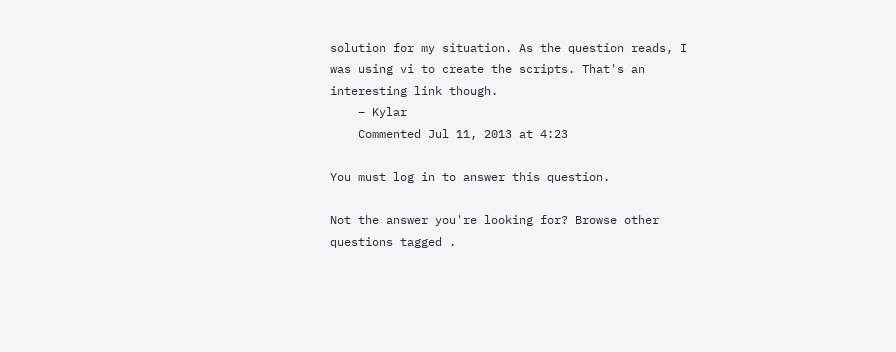solution for my situation. As the question reads, I was using vi to create the scripts. That's an interesting link though.
    – Kylar
    Commented Jul 11, 2013 at 4:23

You must log in to answer this question.

Not the answer you're looking for? Browse other questions tagged .